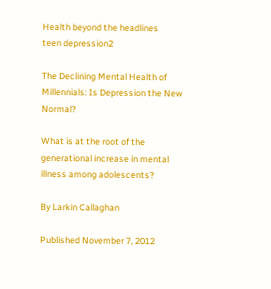Health beyond the headlines
teen depression2

The Declining Mental Health of Millennials: Is Depression the New Normal?

What is at the root of the generational increase in mental illness among adolescents?

By Larkin Callaghan

Published November 7, 2012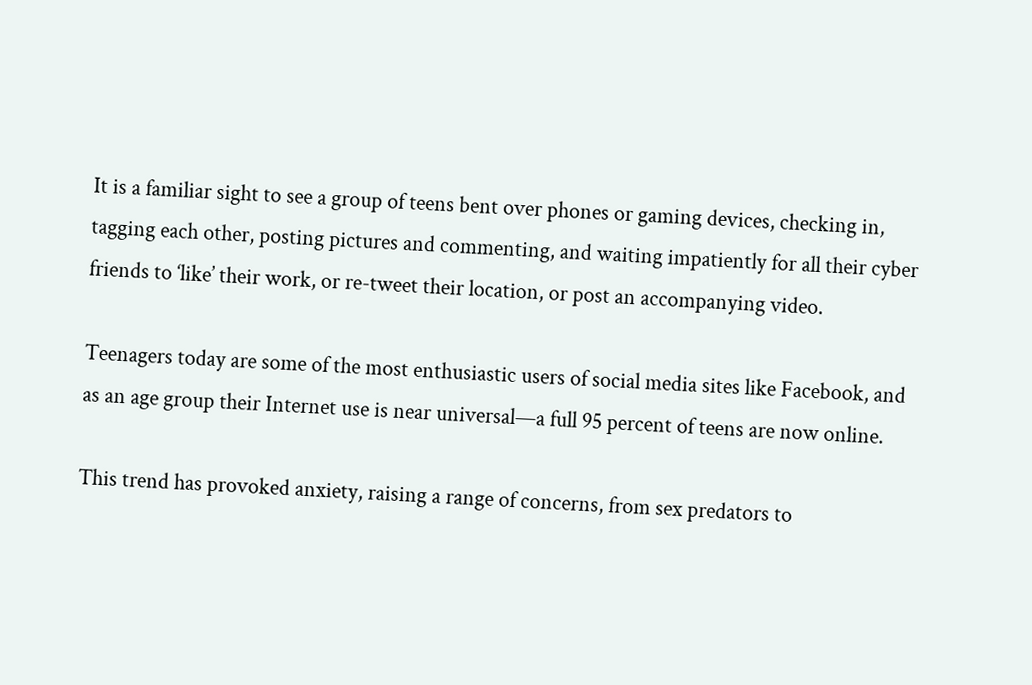It is a familiar sight to see a group of teens bent over phones or gaming devices, checking in, tagging each other, posting pictures and commenting, and waiting impatiently for all their cyber friends to ‘like’ their work, or re-tweet their location, or post an accompanying video.

Teenagers today are some of the most enthusiastic users of social media sites like Facebook, and as an age group their Internet use is near universal—a full 95 percent of teens are now online.

This trend has provoked anxiety, raising a range of concerns, from sex predators to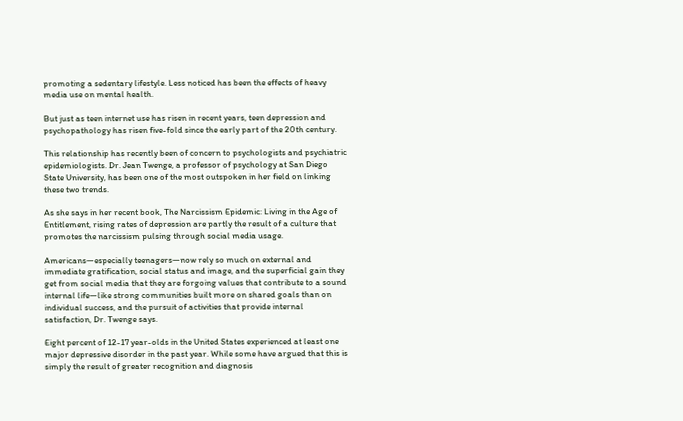promoting a sedentary lifestyle. Less noticed has been the effects of heavy media use on mental health.

But just as teen internet use has risen in recent years, teen depression and psychopathology has risen five-fold since the early part of the 20th century.

This relationship has recently been of concern to psychologists and psychiatric epidemiologists. Dr. Jean Twenge, a professor of psychology at San Diego State University, has been one of the most outspoken in her field on linking these two trends.

As she says in her recent book, The Narcissism Epidemic: Living in the Age of Entitlement, rising rates of depression are partly the result of a culture that promotes the narcissism pulsing through social media usage.

Americans—especially teenagers—now rely so much on external and immediate gratification, social status and image, and the superficial gain they get from social media that they are forgoing values that contribute to a sound internal life—like strong communities built more on shared goals than on individual success, and the pursuit of activities that provide internal satisfaction, Dr. Twenge says.

Eight percent of 12-17 year-olds in the United States experienced at least one major depressive disorder in the past year. While some have argued that this is simply the result of greater recognition and diagnosis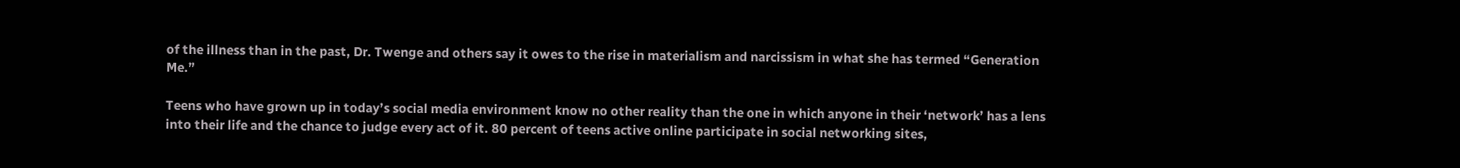of the illness than in the past, Dr. Twenge and others say it owes to the rise in materialism and narcissism in what she has termed “Generation Me.”

Teens who have grown up in today’s social media environment know no other reality than the one in which anyone in their ‘network’ has a lens into their life and the chance to judge every act of it. 80 percent of teens active online participate in social networking sites,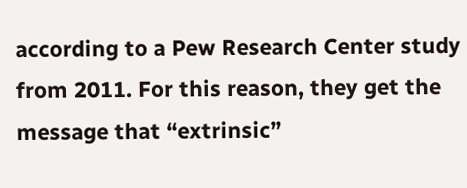according to a Pew Research Center study from 2011. For this reason, they get the message that “extrinsic”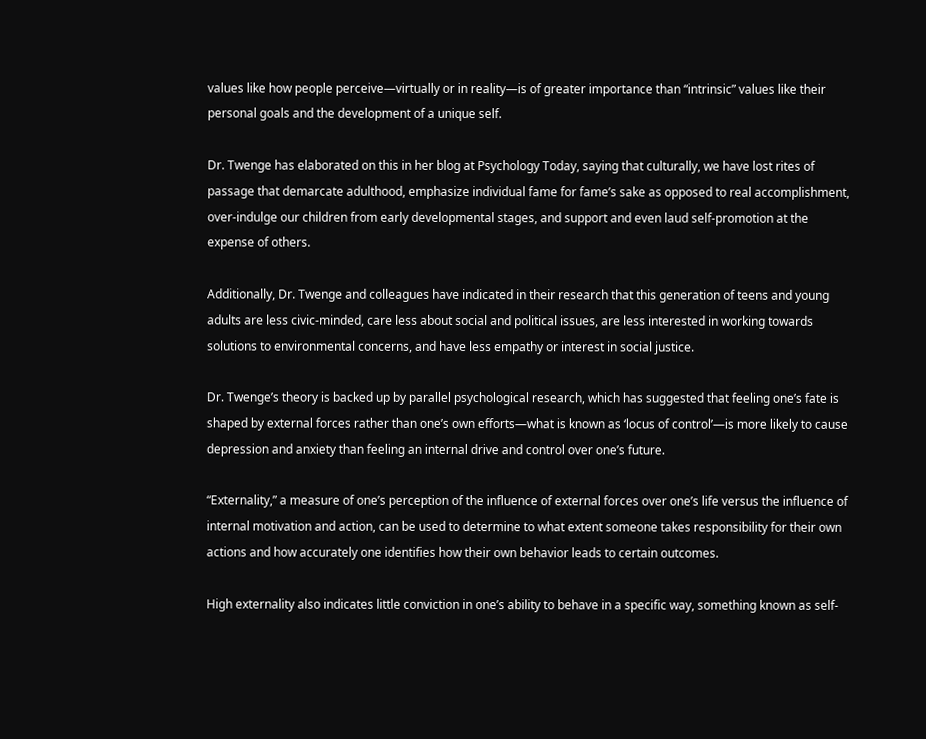values like how people perceive—virtually or in reality—is of greater importance than “intrinsic” values like their personal goals and the development of a unique self.

Dr. Twenge has elaborated on this in her blog at Psychology Today, saying that culturally, we have lost rites of passage that demarcate adulthood, emphasize individual fame for fame’s sake as opposed to real accomplishment, over-indulge our children from early developmental stages, and support and even laud self-promotion at the expense of others.

Additionally, Dr. Twenge and colleagues have indicated in their research that this generation of teens and young adults are less civic-minded, care less about social and political issues, are less interested in working towards solutions to environmental concerns, and have less empathy or interest in social justice.

Dr. Twenge’s theory is backed up by parallel psychological research, which has suggested that feeling one’s fate is shaped by external forces rather than one’s own efforts—what is known as ‘locus of control’—is more likely to cause depression and anxiety than feeling an internal drive and control over one’s future.

“Externality,” a measure of one’s perception of the influence of external forces over one’s life versus the influence of internal motivation and action, can be used to determine to what extent someone takes responsibility for their own actions and how accurately one identifies how their own behavior leads to certain outcomes.

High externality also indicates little conviction in one’s ability to behave in a specific way, something known as self-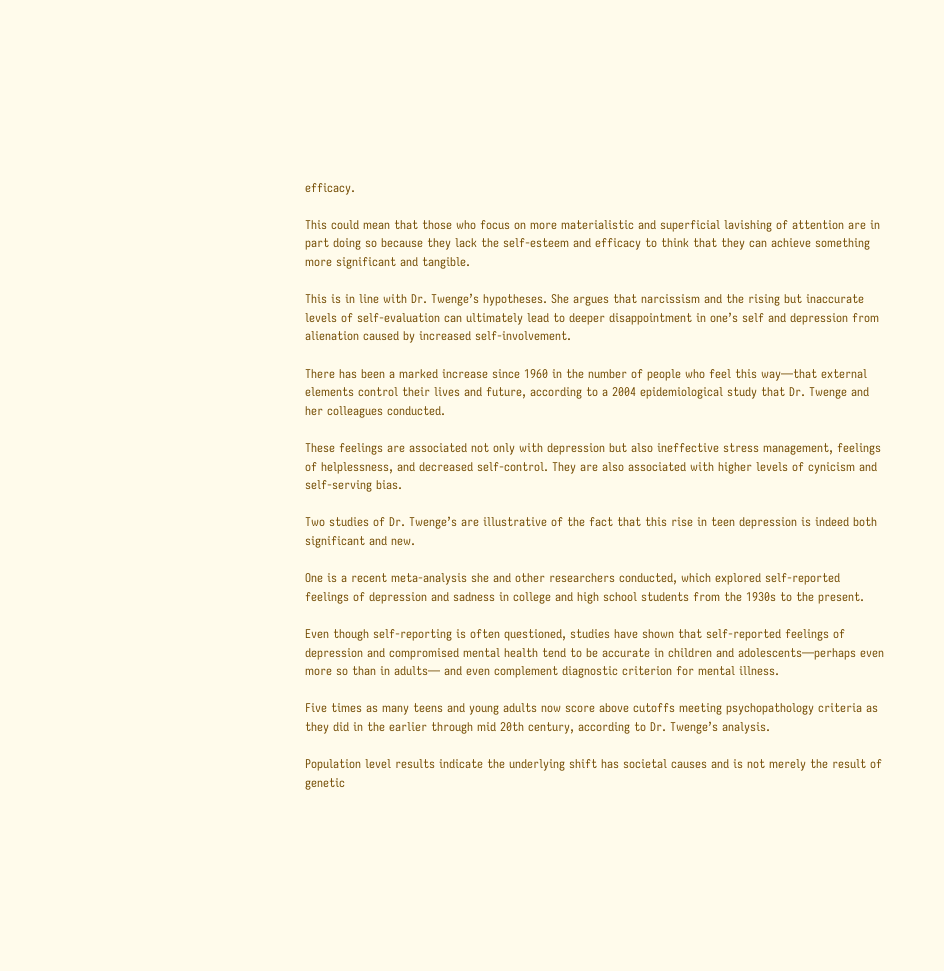efficacy.

This could mean that those who focus on more materialistic and superficial lavishing of attention are in part doing so because they lack the self-esteem and efficacy to think that they can achieve something more significant and tangible.

This is in line with Dr. Twenge’s hypotheses. She argues that narcissism and the rising but inaccurate levels of self-evaluation can ultimately lead to deeper disappointment in one’s self and depression from alienation caused by increased self-involvement.

There has been a marked increase since 1960 in the number of people who feel this way—that external elements control their lives and future, according to a 2004 epidemiological study that Dr. Twenge and her colleagues conducted.

These feelings are associated not only with depression but also ineffective stress management, feelings of helplessness, and decreased self-control. They are also associated with higher levels of cynicism and self-serving bias.

Two studies of Dr. Twenge’s are illustrative of the fact that this rise in teen depression is indeed both significant and new.

One is a recent meta-analysis she and other researchers conducted, which explored self-reported feelings of depression and sadness in college and high school students from the 1930s to the present.

Even though self-reporting is often questioned, studies have shown that self-reported feelings of depression and compromised mental health tend to be accurate in children and adolescents—perhaps even more so than in adults— and even complement diagnostic criterion for mental illness.

Five times as many teens and young adults now score above cutoffs meeting psychopathology criteria as they did in the earlier through mid 20th century, according to Dr. Twenge’s analysis.

Population level results indicate the underlying shift has societal causes and is not merely the result of genetic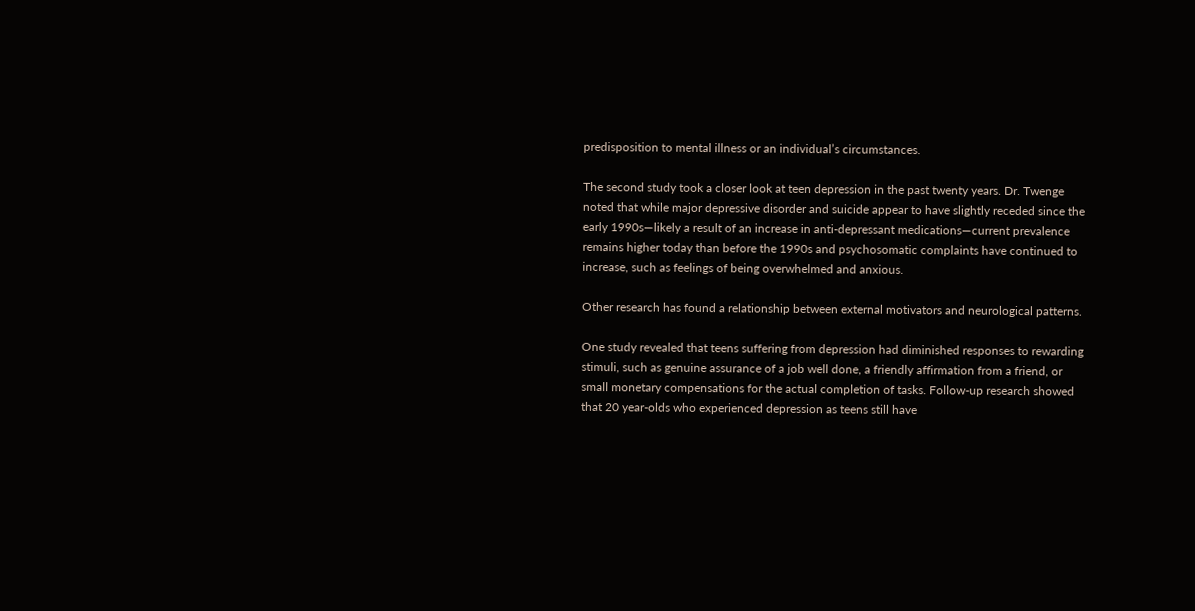predisposition to mental illness or an individual’s circumstances.

The second study took a closer look at teen depression in the past twenty years. Dr. Twenge noted that while major depressive disorder and suicide appear to have slightly receded since the early 1990s—likely a result of an increase in anti-depressant medications—current prevalence remains higher today than before the 1990s and psychosomatic complaints have continued to increase, such as feelings of being overwhelmed and anxious.

Other research has found a relationship between external motivators and neurological patterns.

One study revealed that teens suffering from depression had diminished responses to rewarding stimuli, such as genuine assurance of a job well done, a friendly affirmation from a friend, or small monetary compensations for the actual completion of tasks. Follow-up research showed that 20 year-olds who experienced depression as teens still have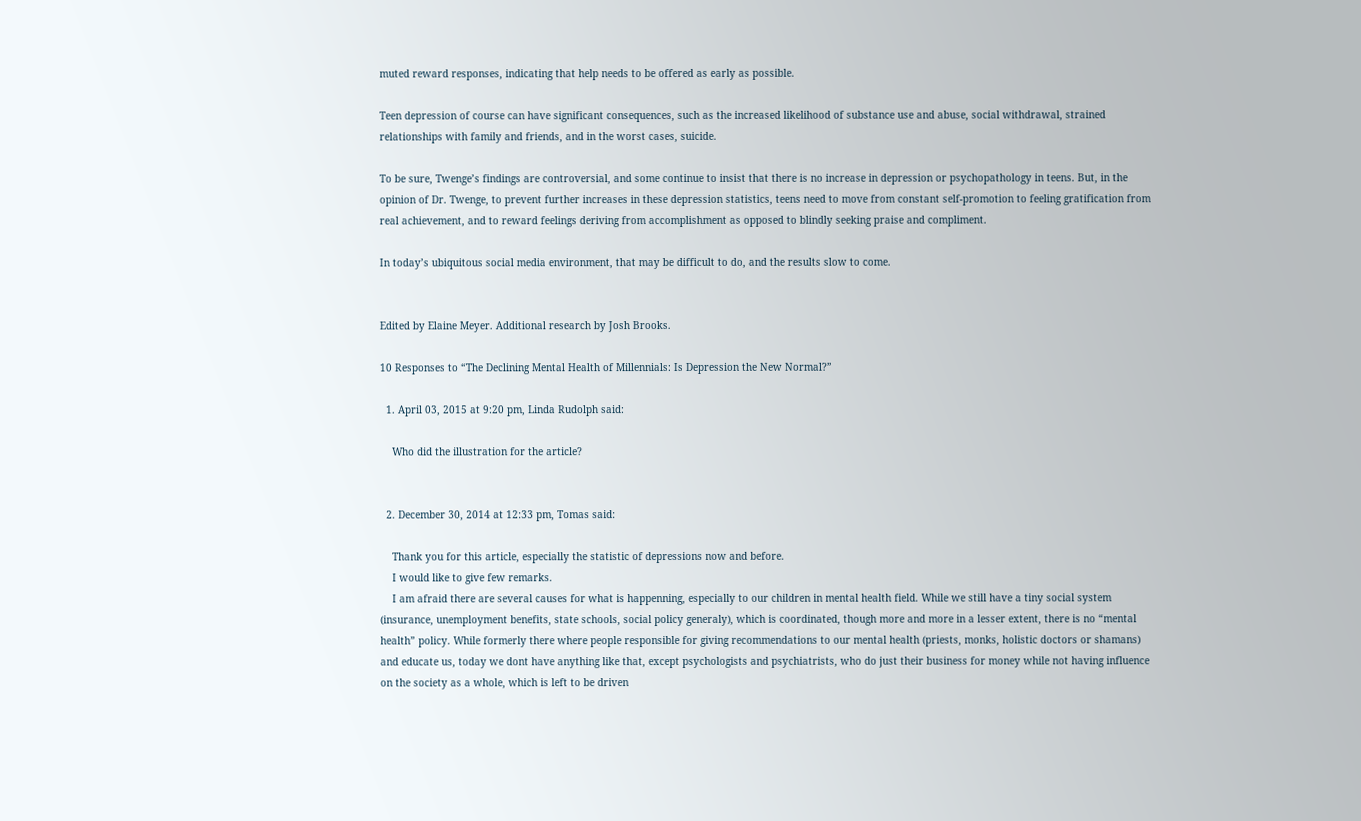muted reward responses, indicating that help needs to be offered as early as possible.

Teen depression of course can have significant consequences, such as the increased likelihood of substance use and abuse, social withdrawal, strained relationships with family and friends, and in the worst cases, suicide.

To be sure, Twenge’s findings are controversial, and some continue to insist that there is no increase in depression or psychopathology in teens. But, in the opinion of Dr. Twenge, to prevent further increases in these depression statistics, teens need to move from constant self-promotion to feeling gratification from real achievement, and to reward feelings deriving from accomplishment as opposed to blindly seeking praise and compliment.

In today’s ubiquitous social media environment, that may be difficult to do, and the results slow to come.


Edited by Elaine Meyer. Additional research by Josh Brooks.

10 Responses to “The Declining Mental Health of Millennials: Is Depression the New Normal?”

  1. April 03, 2015 at 9:20 pm, Linda Rudolph said:

    Who did the illustration for the article?


  2. December 30, 2014 at 12:33 pm, Tomas said:

    Thank you for this article, especially the statistic of depressions now and before.
    I would like to give few remarks.
    I am afraid there are several causes for what is happenning, especially to our children in mental health field. While we still have a tiny social system (insurance, unemployment benefits, state schools, social policy generaly), which is coordinated, though more and more in a lesser extent, there is no “mental health” policy. While formerly there where people responsible for giving recommendations to our mental health (priests, monks, holistic doctors or shamans) and educate us, today we dont have anything like that, except psychologists and psychiatrists, who do just their business for money while not having influence on the society as a whole, which is left to be driven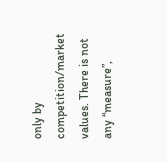only by competition/market values. There is not any “measure”,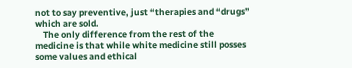not to say preventive, just “therapies and “drugs” which are sold.
    The only difference from the rest of the medicine is that while white medicine still posses some values and ethical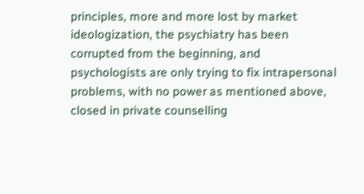principles, more and more lost by market ideologization, the psychiatry has been corrupted from the beginning, and psychologists are only trying to fix intrapersonal problems, with no power as mentioned above, closed in private counselling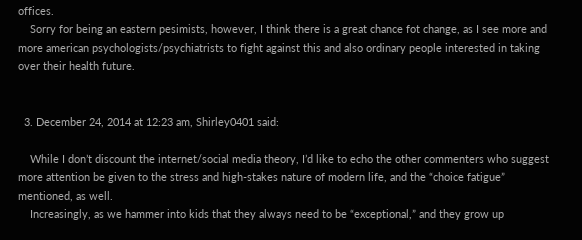offices.
    Sorry for being an eastern pesimists, however, I think there is a great chance fot change, as I see more and more american psychologists/psychiatrists to fight against this and also ordinary people interested in taking over their health future.


  3. December 24, 2014 at 12:23 am, Shirley0401 said:

    While I don’t discount the internet/social media theory, I’d like to echo the other commenters who suggest more attention be given to the stress and high-stakes nature of modern life, and the “choice fatigue” mentioned, as well.
    Increasingly, as we hammer into kids that they always need to be “exceptional,” and they grow up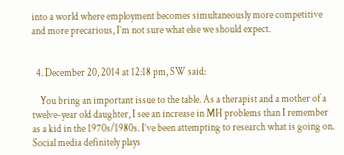into a world where employment becomes simultaneously more competitive and more precarious, I’m not sure what else we should expect.


  4. December 20, 2014 at 12:18 pm, SW said:

    You bring an important issue to the table. As a therapist and a mother of a twelve-year old daughter, I see an increase in MH problems than I remember as a kid in the 1970s/1980s. I’ve been attempting to research what is going on. Social media definitely plays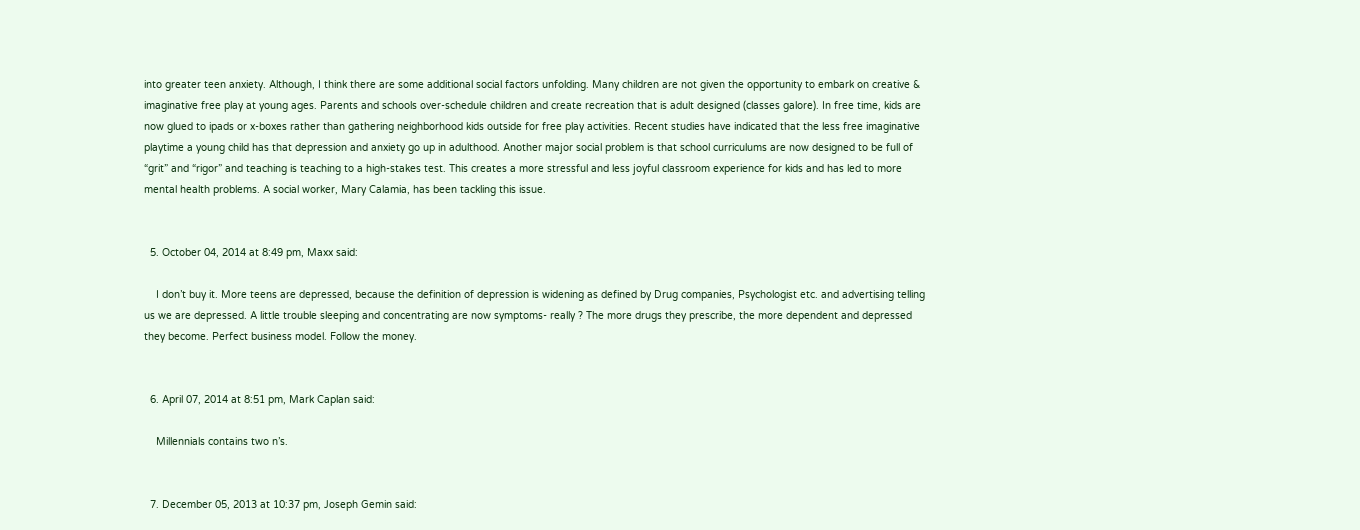into greater teen anxiety. Although, I think there are some additional social factors unfolding. Many children are not given the opportunity to embark on creative & imaginative free play at young ages. Parents and schools over-schedule children and create recreation that is adult designed (classes galore). In free time, kids are now glued to ipads or x-boxes rather than gathering neighborhood kids outside for free play activities. Recent studies have indicated that the less free imaginative playtime a young child has that depression and anxiety go up in adulthood. Another major social problem is that school curriculums are now designed to be full of “grit” and “rigor” and teaching is teaching to a high-stakes test. This creates a more stressful and less joyful classroom experience for kids and has led to more mental health problems. A social worker, Mary Calamia, has been tackling this issue.


  5. October 04, 2014 at 8:49 pm, Maxx said:

    I don’t buy it. More teens are depressed, because the definition of depression is widening as defined by Drug companies, Psychologist etc. and advertising telling us we are depressed. A little trouble sleeping and concentrating are now symptoms- really ? The more drugs they prescribe, the more dependent and depressed they become. Perfect business model. Follow the money.


  6. April 07, 2014 at 8:51 pm, Mark Caplan said:

    Millennials contains two n’s.


  7. December 05, 2013 at 10:37 pm, Joseph Gemin said: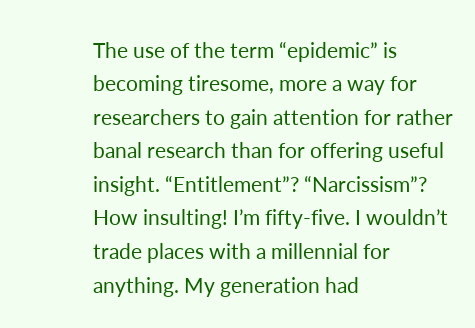The use of the term “epidemic” is becoming tiresome, more a way for researchers to gain attention for rather banal research than for offering useful insight. “Entitlement”? “Narcissism”? How insulting! I’m fifty-five. I wouldn’t trade places with a millennial for anything. My generation had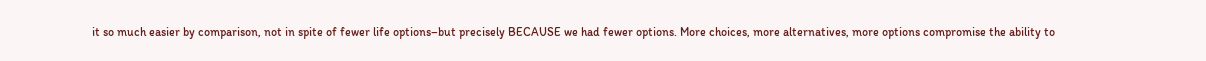it so much easier by comparison, not in spite of fewer life options–but precisely BECAUSE we had fewer options. More choices, more alternatives, more options compromise the ability to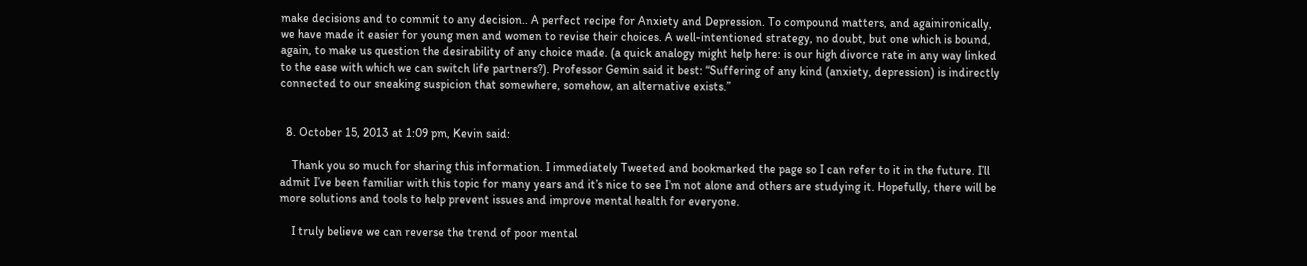make decisions and to commit to any decision.. A perfect recipe for Anxiety and Depression. To compound matters, and againironically, we have made it easier for young men and women to revise their choices. A well-intentioned strategy, no doubt, but one which is bound, again, to make us question the desirability of any choice made. (a quick analogy might help here: is our high divorce rate in any way linked to the ease with which we can switch life partners?). Professor Gemin said it best: “Suffering of any kind (anxiety, depression) is indirectly connected to our sneaking suspicion that somewhere, somehow, an alternative exists.”


  8. October 15, 2013 at 1:09 pm, Kevin said:

    Thank you so much for sharing this information. I immediately Tweeted and bookmarked the page so I can refer to it in the future. I’ll admit I’ve been familiar with this topic for many years and it’s nice to see I’m not alone and others are studying it. Hopefully, there will be more solutions and tools to help prevent issues and improve mental health for everyone.

    I truly believe we can reverse the trend of poor mental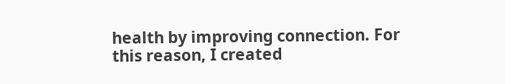health by improving connection. For this reason, I created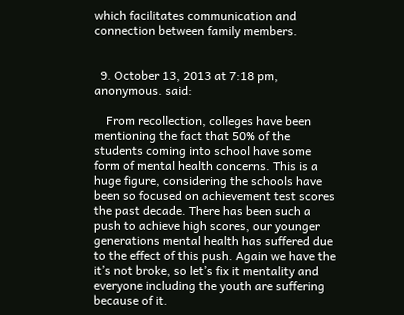which facilitates communication and connection between family members.


  9. October 13, 2013 at 7:18 pm, anonymous. said:

    From recollection, colleges have been mentioning the fact that 50% of the students coming into school have some form of mental health concerns. This is a huge figure, considering the schools have been so focused on achievement test scores the past decade. There has been such a push to achieve high scores, our younger generations mental health has suffered due to the effect of this push. Again we have the it’s not broke, so let’s fix it mentality and everyone including the youth are suffering because of it.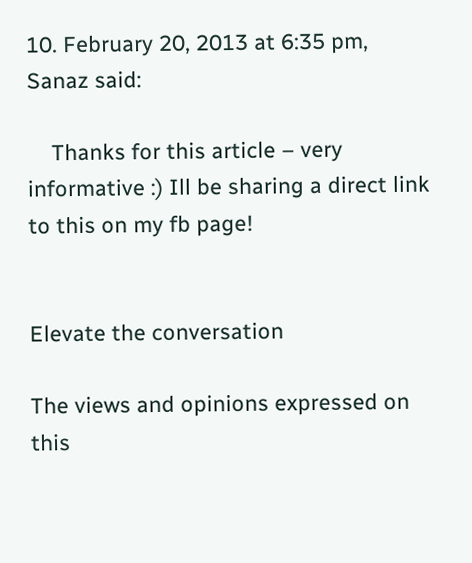10. February 20, 2013 at 6:35 pm, Sanaz said:

    Thanks for this article – very informative :) Ill be sharing a direct link to this on my fb page!


Elevate the conversation

The views and opinions expressed on this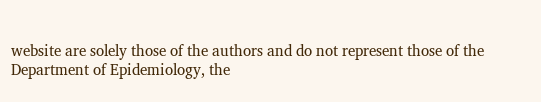website are solely those of the authors and do not represent those of the Department of Epidemiology, the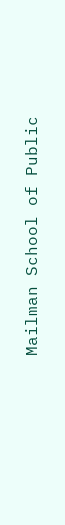Mailman School of Public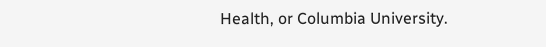Health, or Columbia University.